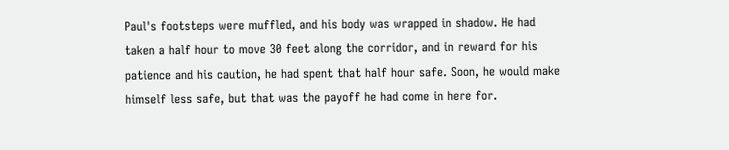Paul's footsteps were muffled, and his body was wrapped in shadow. He had taken a half hour to move 30 feet along the corridor, and in reward for his patience and his caution, he had spent that half hour safe. Soon, he would make himself less safe, but that was the payoff he had come in here for.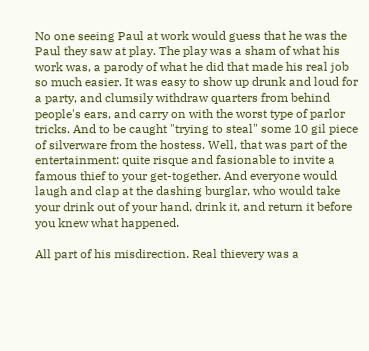No one seeing Paul at work would guess that he was the Paul they saw at play. The play was a sham of what his work was, a parody of what he did that made his real job so much easier. It was easy to show up drunk and loud for a party, and clumsily withdraw quarters from behind people's ears, and carry on with the worst type of parlor tricks. And to be caught "trying to steal" some 10 gil piece of silverware from the hostess. Well, that was part of the entertainment: quite risque and fasionable to invite a famous thief to your get-together. And everyone would laugh and clap at the dashing burglar, who would take your drink out of your hand, drink it, and return it before you knew what happened.

All part of his misdirection. Real thievery was a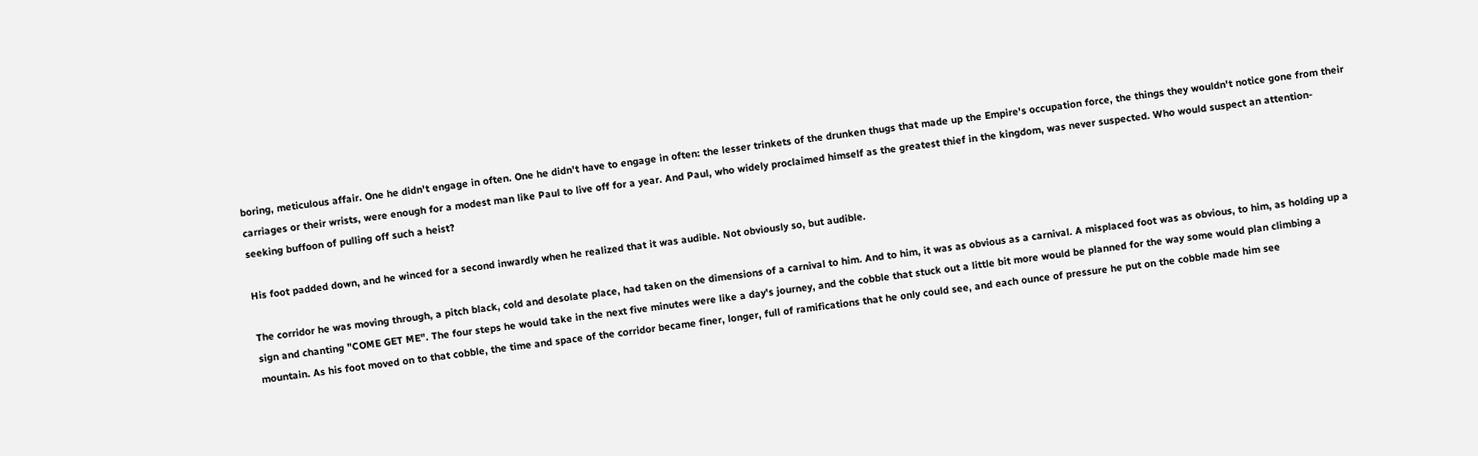boring, meticulous affair. One he didn't engage in often. One he didn't have to engage in often: the lesser trinkets of the drunken thugs that made up the Empire's occupation force, the things they wouldn't notice gone from their carriages or their wrists, were enough for a modest man like Paul to live off for a year. And Paul, who widely proclaimed himself as the greatest thief in the kingdom, was never suspected. Who would suspect an attention-seeking buffoon of pulling off such a heist?

His foot padded down, and he winced for a second inwardly when he realized that it was audible. Not obviously so, but audible.

The corridor he was moving through, a pitch black, cold and desolate place, had taken on the dimensions of a carnival to him. And to him, it was as obvious as a carnival. A misplaced foot was as obvious, to him, as holding up a sign and chanting "COME GET ME". The four steps he would take in the next five minutes were like a day's journey, and the cobble that stuck out a little bit more would be planned for the way some would plan climbing a mountain. As his foot moved on to that cobble, the time and space of the corridor became finer, longer, full of ramifications that he only could see, and each ounce of pressure he put on the cobble made him see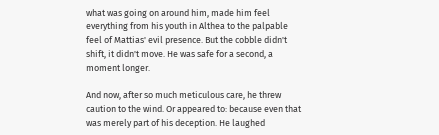what was going on around him, made him feel everything from his youth in Althea to the palpable feel of Mattias' evil presence. But the cobble didn't shift, it didn't move. He was safe for a second, a moment longer.

And now, after so much meticulous care, he threw caution to the wind. Or appeared to: because even that was merely part of his deception. He laughed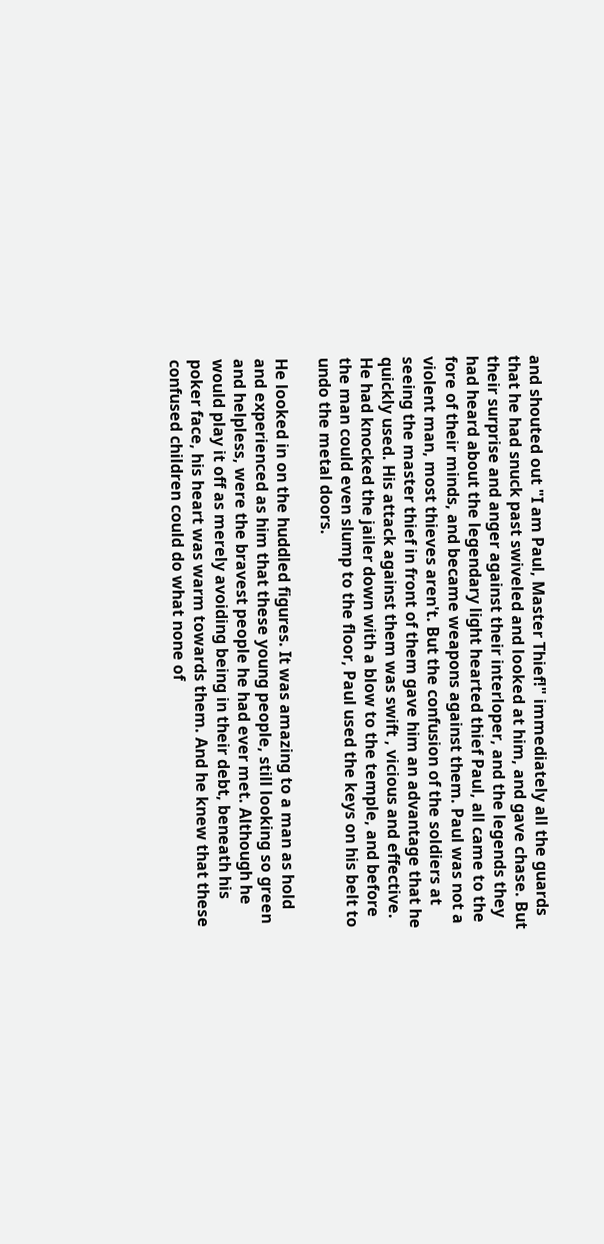and shouted out "I am Paul, Master Thief!" immediately all the guards that he had snuck past swiveled and looked at him, and gave chase. But their surprise and anger against their interloper, and the legends they had heard about the legendary light hearted thief Paul, all came to the fore of their minds, and became weapons against them. Paul was not a violent man, most thieves aren't. But the confusion of the soldiers at seeing the master thief in front of them gave him an advantage that he quickly used. His attack against them was swift , vicious and effective. He had knocked the jailer down with a blow to the temple, and before the man could even slump to the floor, Paul used the keys on his belt to undo the metal doors.

He looked in on the huddled figures. It was amazing to a man as hold and experienced as him that these young people, still looking so green and helpless, were the bravest people he had ever met. Although he would play it off as merely avoiding being in their debt, beneath his poker face, his heart was warm towards them. And he knew that these confused children could do what none of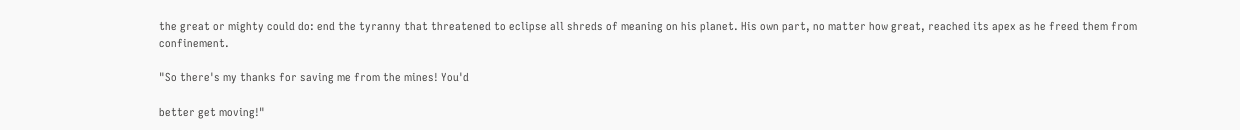the great or mighty could do: end the tyranny that threatened to eclipse all shreds of meaning on his planet. His own part, no matter how great, reached its apex as he freed them from confinement.

"So there's my thanks for saving me from the mines! You'd

better get moving!"